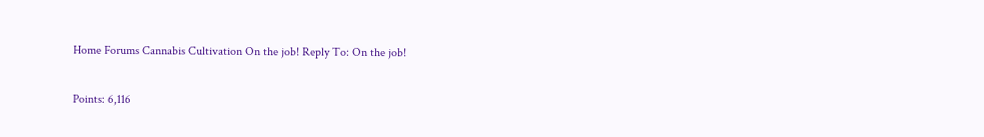Home Forums Cannabis Cultivation On the job! Reply To: On the job!

Points: 6,116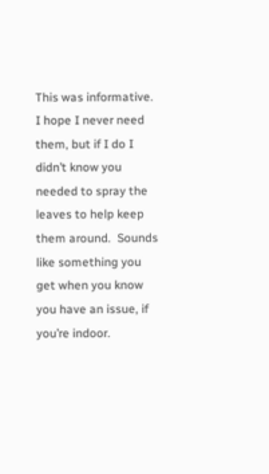This was informative.  I hope I never need them, but if I do I didn’t know you needed to spray the leaves to help keep them around.  Sounds like something you get when you know you have an issue, if you’re indoor.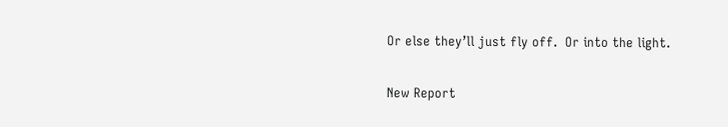Or else they’ll just fly off.  Or into the light.

New Report